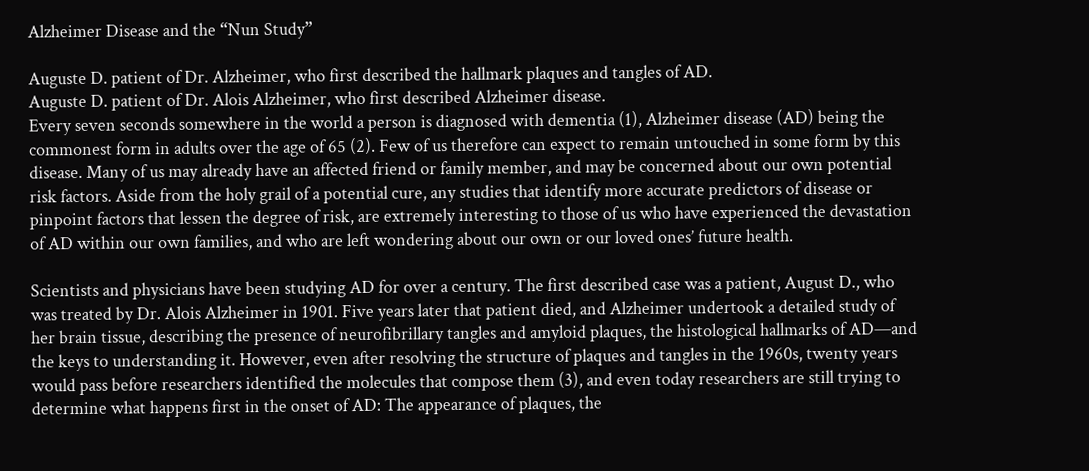Alzheimer Disease and the “Nun Study”

Auguste D. patient of Dr. Alzheimer, who first described the hallmark plaques and tangles of AD.
Auguste D. patient of Dr. Alois Alzheimer, who first described Alzheimer disease.
Every seven seconds somewhere in the world a person is diagnosed with dementia (1), Alzheimer disease (AD) being the commonest form in adults over the age of 65 (2). Few of us therefore can expect to remain untouched in some form by this disease. Many of us may already have an affected friend or family member, and may be concerned about our own potential risk factors. Aside from the holy grail of a potential cure, any studies that identify more accurate predictors of disease or pinpoint factors that lessen the degree of risk, are extremely interesting to those of us who have experienced the devastation of AD within our own families, and who are left wondering about our own or our loved ones’ future health.

Scientists and physicians have been studying AD for over a century. The first described case was a patient, August D., who was treated by Dr. Alois Alzheimer in 1901. Five years later that patient died, and Alzheimer undertook a detailed study of her brain tissue, describing the presence of neurofibrillary tangles and amyloid plaques, the histological hallmarks of AD—and the keys to understanding it. However, even after resolving the structure of plaques and tangles in the 1960s, twenty years would pass before researchers identified the molecules that compose them (3), and even today researchers are still trying to determine what happens first in the onset of AD: The appearance of plaques, the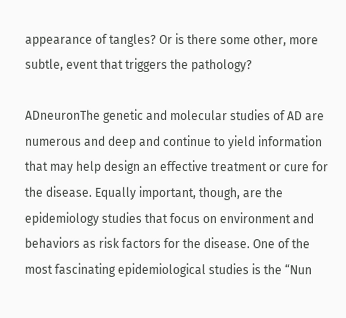appearance of tangles? Or is there some other, more subtle, event that triggers the pathology?

ADneuronThe genetic and molecular studies of AD are numerous and deep and continue to yield information that may help design an effective treatment or cure for the disease. Equally important, though, are the epidemiology studies that focus on environment and behaviors as risk factors for the disease. One of the most fascinating epidemiological studies is the “Nun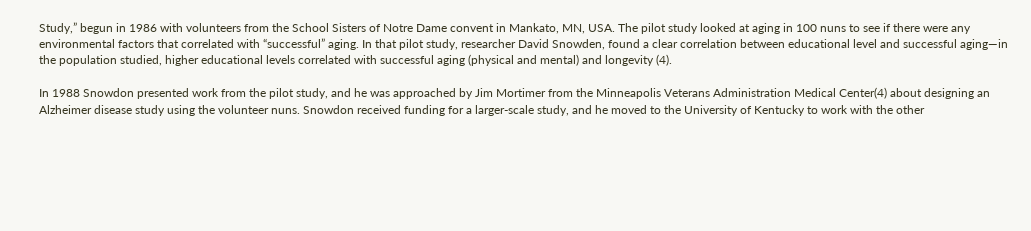Study,” begun in 1986 with volunteers from the School Sisters of Notre Dame convent in Mankato, MN, USA. The pilot study looked at aging in 100 nuns to see if there were any environmental factors that correlated with “successful” aging. In that pilot study, researcher David Snowden, found a clear correlation between educational level and successful aging—in the population studied, higher educational levels correlated with successful aging (physical and mental) and longevity (4).

In 1988 Snowdon presented work from the pilot study, and he was approached by Jim Mortimer from the Minneapolis Veterans Administration Medical Center(4) about designing an Alzheimer disease study using the volunteer nuns. Snowdon received funding for a larger-scale study, and he moved to the University of Kentucky to work with the other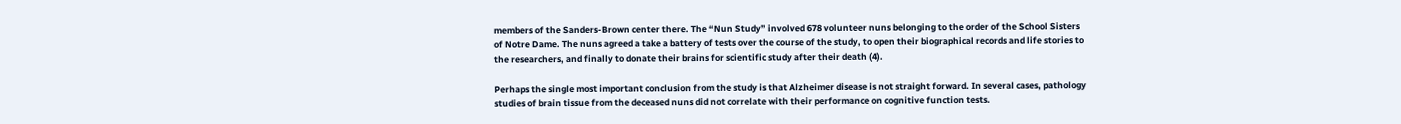members of the Sanders-Brown center there. The “Nun Study” involved 678 volunteer nuns belonging to the order of the School Sisters of Notre Dame. The nuns agreed a take a battery of tests over the course of the study, to open their biographical records and life stories to the researchers, and finally to donate their brains for scientific study after their death (4).

Perhaps the single most important conclusion from the study is that Alzheimer disease is not straight forward. In several cases, pathology studies of brain tissue from the deceased nuns did not correlate with their performance on cognitive function tests.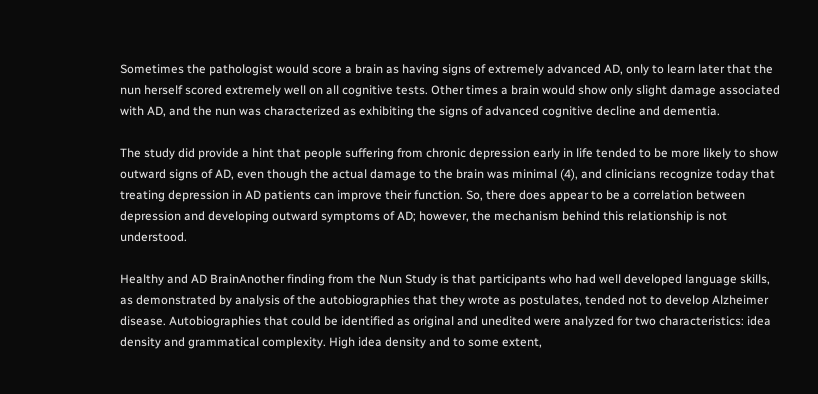Sometimes the pathologist would score a brain as having signs of extremely advanced AD, only to learn later that the nun herself scored extremely well on all cognitive tests. Other times a brain would show only slight damage associated with AD, and the nun was characterized as exhibiting the signs of advanced cognitive decline and dementia.

The study did provide a hint that people suffering from chronic depression early in life tended to be more likely to show outward signs of AD, even though the actual damage to the brain was minimal (4), and clinicians recognize today that treating depression in AD patients can improve their function. So, there does appear to be a correlation between depression and developing outward symptoms of AD; however, the mechanism behind this relationship is not understood.

Healthy and AD BrainAnother finding from the Nun Study is that participants who had well developed language skills, as demonstrated by analysis of the autobiographies that they wrote as postulates, tended not to develop Alzheimer disease. Autobiographies that could be identified as original and unedited were analyzed for two characteristics: idea density and grammatical complexity. High idea density and to some extent,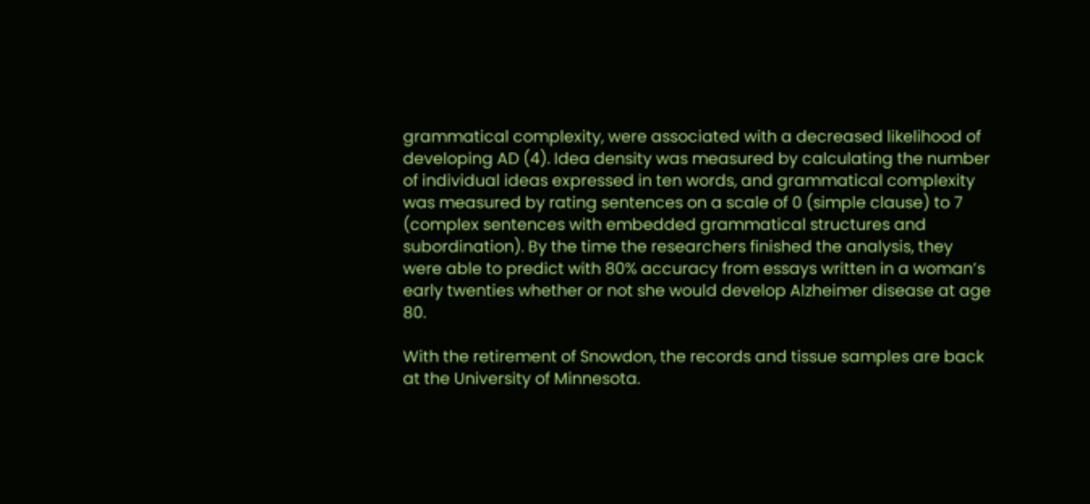grammatical complexity, were associated with a decreased likelihood of developing AD (4). Idea density was measured by calculating the number of individual ideas expressed in ten words, and grammatical complexity was measured by rating sentences on a scale of 0 (simple clause) to 7 (complex sentences with embedded grammatical structures and subordination). By the time the researchers finished the analysis, they were able to predict with 80% accuracy from essays written in a woman’s early twenties whether or not she would develop Alzheimer disease at age 80.

With the retirement of Snowdon, the records and tissue samples are back at the University of Minnesota.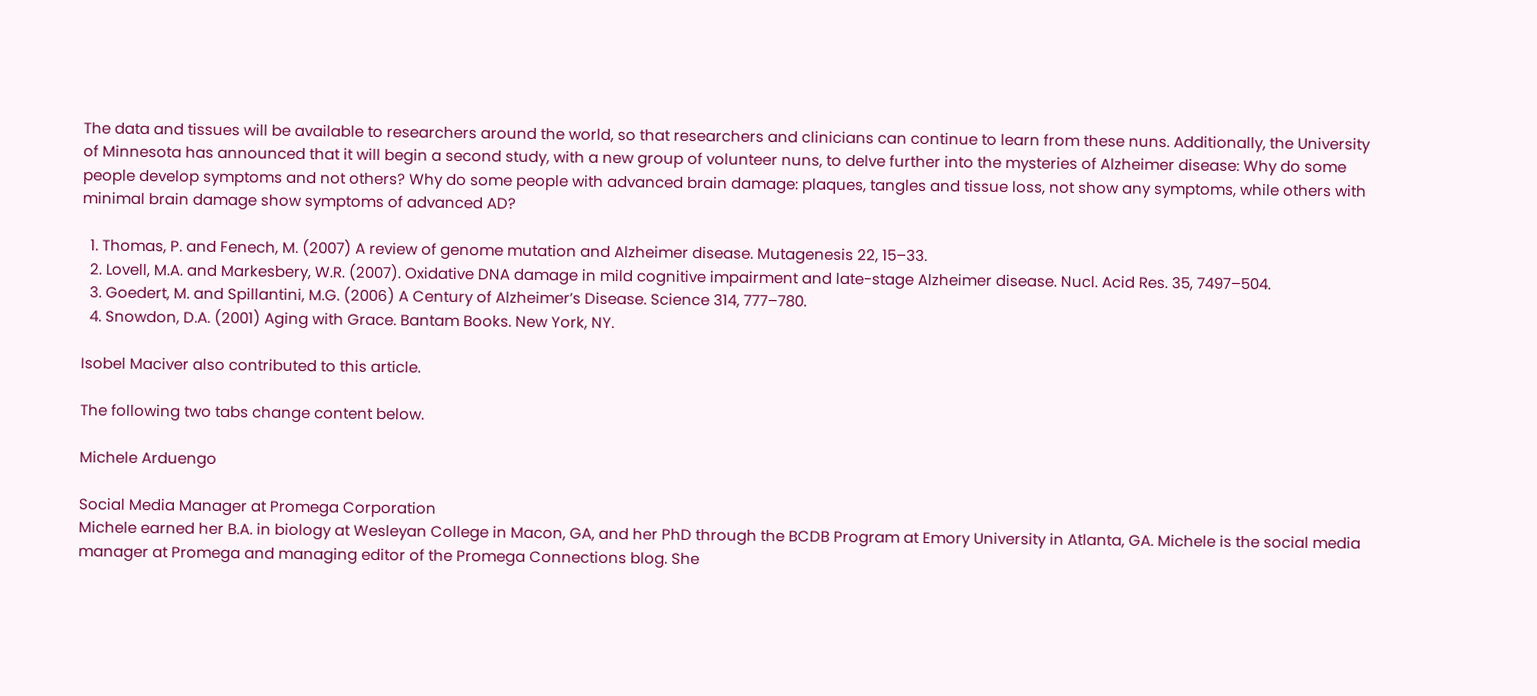The data and tissues will be available to researchers around the world, so that researchers and clinicians can continue to learn from these nuns. Additionally, the University of Minnesota has announced that it will begin a second study, with a new group of volunteer nuns, to delve further into the mysteries of Alzheimer disease: Why do some people develop symptoms and not others? Why do some people with advanced brain damage: plaques, tangles and tissue loss, not show any symptoms, while others with minimal brain damage show symptoms of advanced AD?

  1. Thomas, P. and Fenech, M. (2007) A review of genome mutation and Alzheimer disease. Mutagenesis 22, 15–33.
  2. Lovell, M.A. and Markesbery, W.R. (2007). Oxidative DNA damage in mild cognitive impairment and late-stage Alzheimer disease. Nucl. Acid Res. 35, 7497–504.
  3. Goedert, M. and Spillantini, M.G. (2006) A Century of Alzheimer’s Disease. Science 314, 777–780.
  4. Snowdon, D.A. (2001) Aging with Grace. Bantam Books. New York, NY.

Isobel Maciver also contributed to this article.

The following two tabs change content below.

Michele Arduengo

Social Media Manager at Promega Corporation
Michele earned her B.A. in biology at Wesleyan College in Macon, GA, and her PhD through the BCDB Program at Emory University in Atlanta, GA. Michele is the social media manager at Promega and managing editor of the Promega Connections blog. She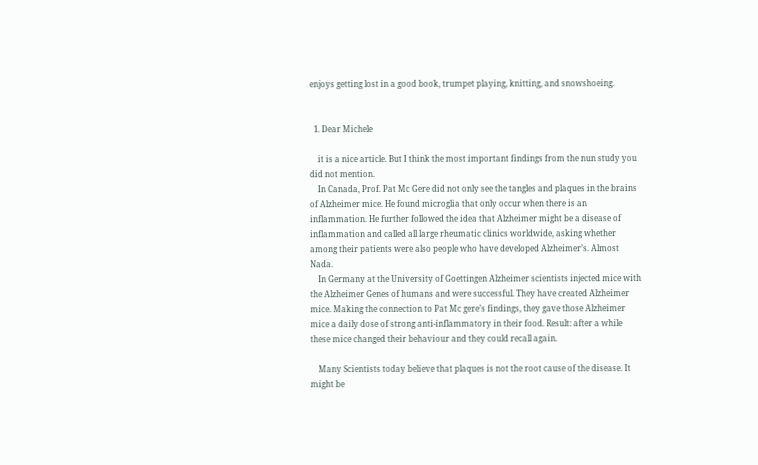enjoys getting lost in a good book, trumpet playing, knitting, and snowshoeing.


  1. Dear Michele

    it is a nice article. But I think the most important findings from the nun study you did not mention.
    In Canada, Prof. Pat Mc Gere did not only see the tangles and plaques in the brains of Alzheimer mice. He found microglia that only occur when there is an inflammation. He further followed the idea that Alzheimer might be a disease of inflammation and called all large rheumatic clinics worldwide, asking whether among their patients were also people who have developed Alzheimer’s. Almost Nada.
    In Germany at the University of Goettingen Alzheimer scientists injected mice with the Alzheimer Genes of humans and were successful. They have created Alzheimer mice. Making the connection to Pat Mc gere’s findings, they gave those Alzheimer mice a daily dose of strong anti-inflammatory in their food. Result: after a while these mice changed their behaviour and they could recall again.

    Many Scientists today believe that plaques is not the root cause of the disease. It might be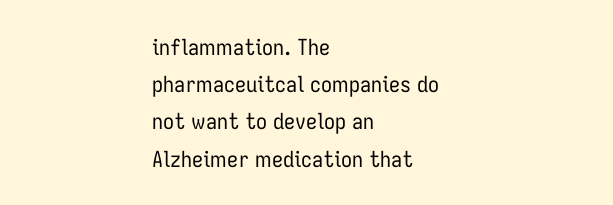inflammation. The pharmaceuitcal companies do not want to develop an Alzheimer medication that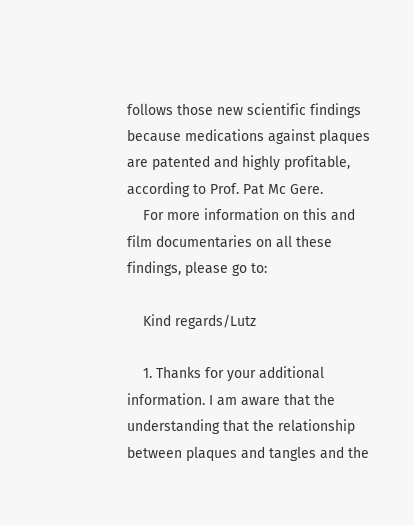follows those new scientific findings because medications against plaques are patented and highly profitable, according to Prof. Pat Mc Gere.
    For more information on this and film documentaries on all these findings, please go to:

    Kind regards/Lutz

    1. Thanks for your additional information. I am aware that the understanding that the relationship between plaques and tangles and the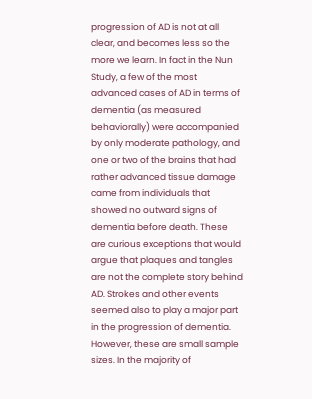progression of AD is not at all clear, and becomes less so the more we learn. In fact in the Nun Study, a few of the most advanced cases of AD in terms of dementia (as measured behaviorally) were accompanied by only moderate pathology, and one or two of the brains that had rather advanced tissue damage came from individuals that showed no outward signs of dementia before death. These are curious exceptions that would argue that plaques and tangles are not the complete story behind AD. Strokes and other events seemed also to play a major part in the progression of dementia. However, these are small sample sizes. In the majority of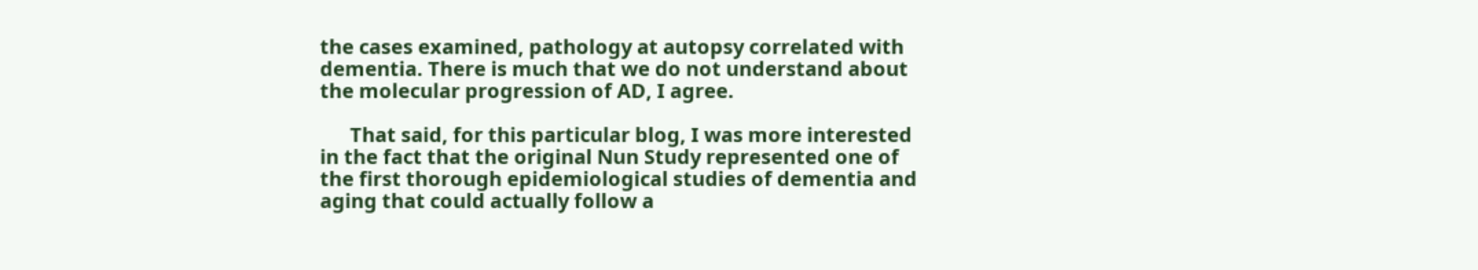the cases examined, pathology at autopsy correlated with dementia. There is much that we do not understand about the molecular progression of AD, I agree.

      That said, for this particular blog, I was more interested in the fact that the original Nun Study represented one of the first thorough epidemiological studies of dementia and aging that could actually follow a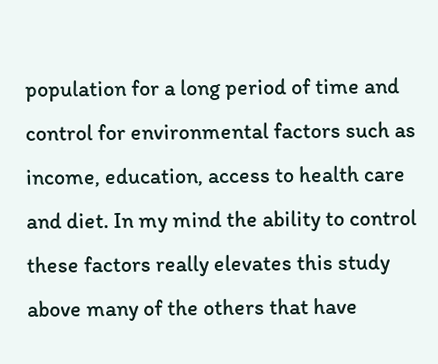population for a long period of time and control for environmental factors such as income, education, access to health care and diet. In my mind the ability to control these factors really elevates this study above many of the others that have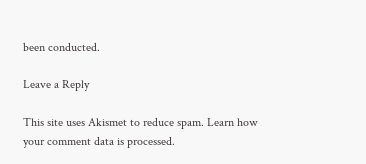been conducted.

Leave a Reply

This site uses Akismet to reduce spam. Learn how your comment data is processed.